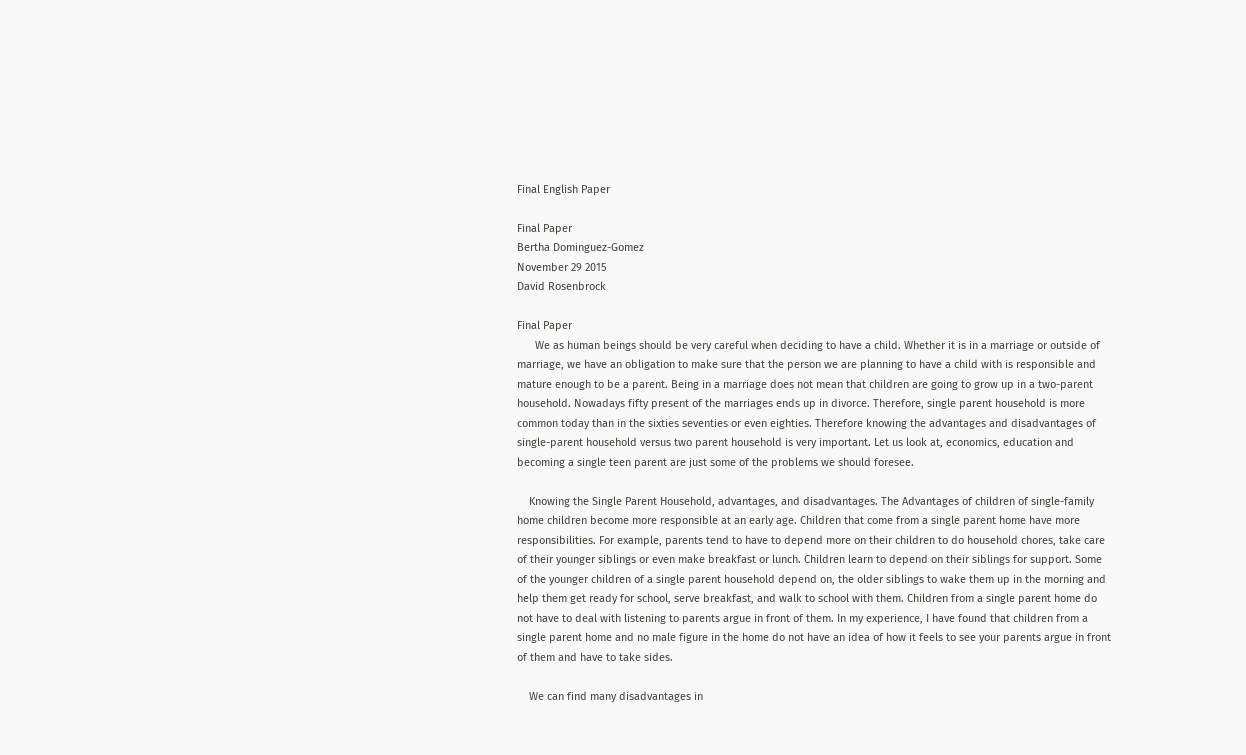Final English Paper

Final Paper
Bertha Dominguez-Gomez
November 29 2015
David Rosenbrock

Final Paper
      We as human beings should be very careful when deciding to have a child. Whether it is in a marriage or outside of marriage, we have an obligation to make sure that the person we are planning to have a child with is responsible and mature enough to be a parent. Being in a marriage does not mean that children are going to grow up in a two-parent household. Nowadays fifty present of the marriages ends up in divorce. Therefore, single parent household is more common today than in the sixties seventies or even eighties. Therefore knowing the advantages and disadvantages of single-parent household versus two parent household is very important. Let us look at, economics, education and becoming a single teen parent are just some of the problems we should foresee.

    Knowing the Single Parent Household, advantages, and disadvantages. The Advantages of children of single-family home children become more responsible at an early age. Children that come from a single parent home have more responsibilities. For example, parents tend to have to depend more on their children to do household chores, take care of their younger siblings or even make breakfast or lunch. Children learn to depend on their siblings for support. Some of the younger children of a single parent household depend on, the older siblings to wake them up in the morning and help them get ready for school, serve breakfast, and walk to school with them. Children from a single parent home do not have to deal with listening to parents argue in front of them. In my experience, I have found that children from a single parent home and no male figure in the home do not have an idea of how it feels to see your parents argue in front of them and have to take sides.

    We can find many disadvantages in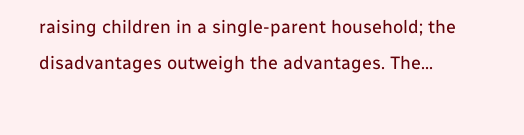raising children in a single-parent household; the disadvantages outweigh the advantages. The...